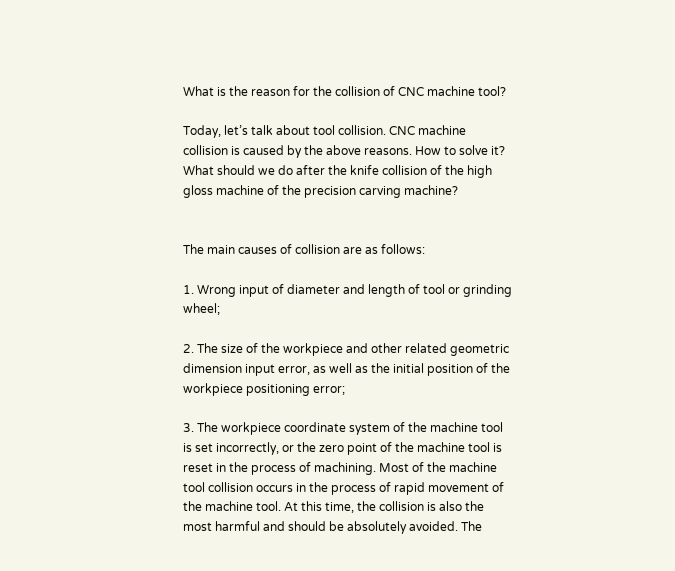What is the reason for the collision of CNC machine tool?

Today, let’s talk about tool collision. CNC machine collision is caused by the above reasons. How to solve it? What should we do after the knife collision of the high gloss machine of the precision carving machine?


The main causes of collision are as follows:

1. Wrong input of diameter and length of tool or grinding wheel;

2. The size of the workpiece and other related geometric dimension input error, as well as the initial position of the workpiece positioning error;

3. The workpiece coordinate system of the machine tool is set incorrectly, or the zero point of the machine tool is reset in the process of machining. Most of the machine tool collision occurs in the process of rapid movement of the machine tool. At this time, the collision is also the most harmful and should be absolutely avoided. The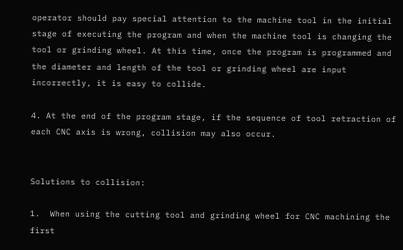operator should pay special attention to the machine tool in the initial stage of executing the program and when the machine tool is changing the tool or grinding wheel. At this time, once the program is programmed and the diameter and length of the tool or grinding wheel are input incorrectly, it is easy to collide.

4. At the end of the program stage, if the sequence of tool retraction of each CNC axis is wrong, collision may also occur.


Solutions to collision:

1.  When using the cutting tool and grinding wheel for CNC machining the first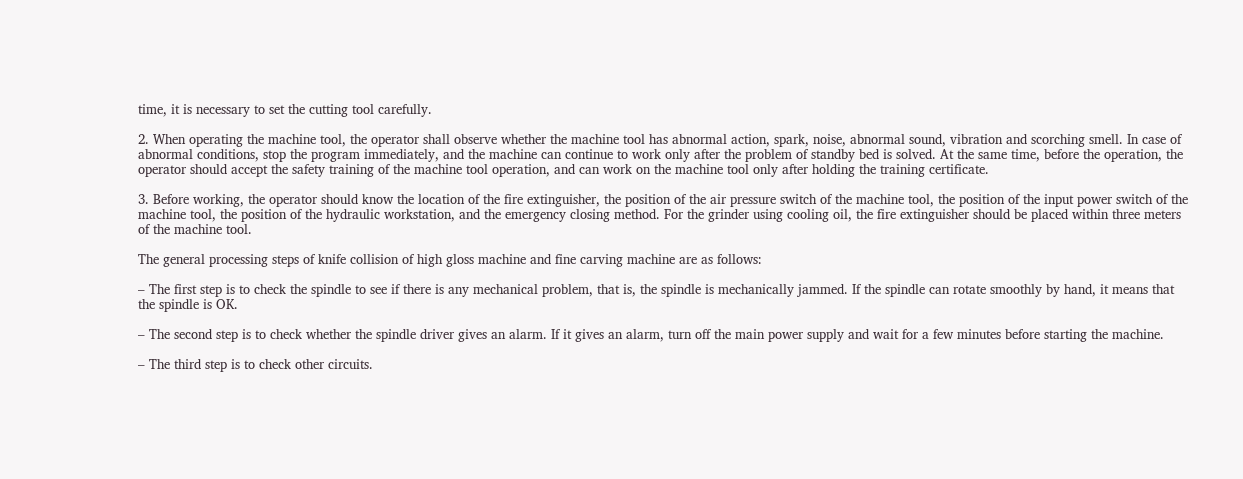time, it is necessary to set the cutting tool carefully.

2. When operating the machine tool, the operator shall observe whether the machine tool has abnormal action, spark, noise, abnormal sound, vibration and scorching smell. In case of abnormal conditions, stop the program immediately, and the machine can continue to work only after the problem of standby bed is solved. At the same time, before the operation, the operator should accept the safety training of the machine tool operation, and can work on the machine tool only after holding the training certificate.

3. Before working, the operator should know the location of the fire extinguisher, the position of the air pressure switch of the machine tool, the position of the input power switch of the machine tool, the position of the hydraulic workstation, and the emergency closing method. For the grinder using cooling oil, the fire extinguisher should be placed within three meters of the machine tool.

The general processing steps of knife collision of high gloss machine and fine carving machine are as follows:

– The first step is to check the spindle to see if there is any mechanical problem, that is, the spindle is mechanically jammed. If the spindle can rotate smoothly by hand, it means that the spindle is OK.

– The second step is to check whether the spindle driver gives an alarm. If it gives an alarm, turn off the main power supply and wait for a few minutes before starting the machine.

– The third step is to check other circuits.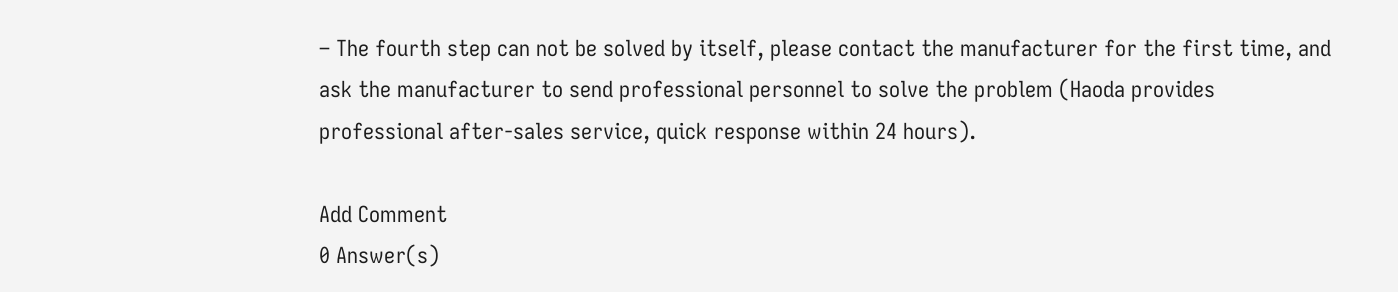– The fourth step can not be solved by itself, please contact the manufacturer for the first time, and ask the manufacturer to send professional personnel to solve the problem (Haoda provides professional after-sales service, quick response within 24 hours).

Add Comment
0 Answer(s)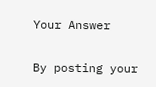Your Answer

By posting your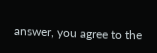answer, you agree to the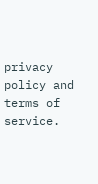privacy policy and terms of service.